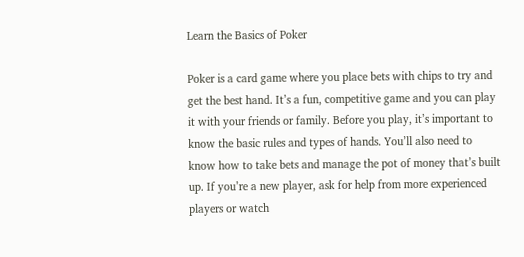Learn the Basics of Poker

Poker is a card game where you place bets with chips to try and get the best hand. It’s a fun, competitive game and you can play it with your friends or family. Before you play, it’s important to know the basic rules and types of hands. You’ll also need to know how to take bets and manage the pot of money that’s built up. If you’re a new player, ask for help from more experienced players or watch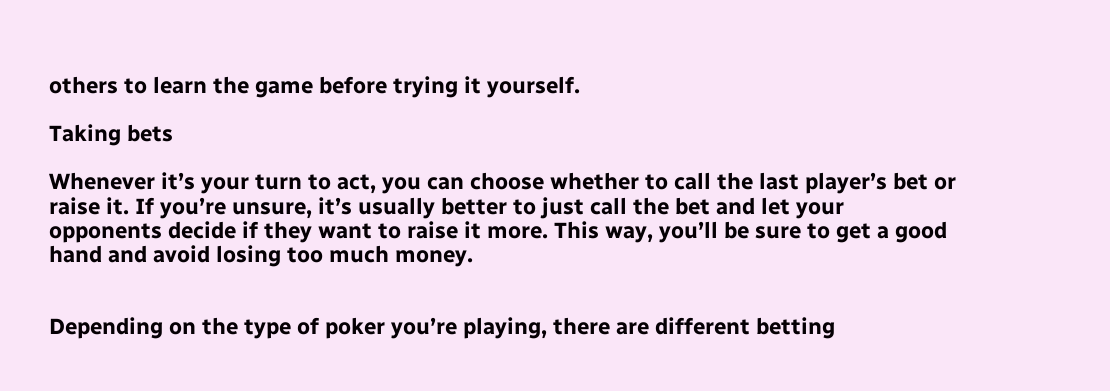others to learn the game before trying it yourself.

Taking bets

Whenever it’s your turn to act, you can choose whether to call the last player’s bet or raise it. If you’re unsure, it’s usually better to just call the bet and let your opponents decide if they want to raise it more. This way, you’ll be sure to get a good hand and avoid losing too much money.


Depending on the type of poker you’re playing, there are different betting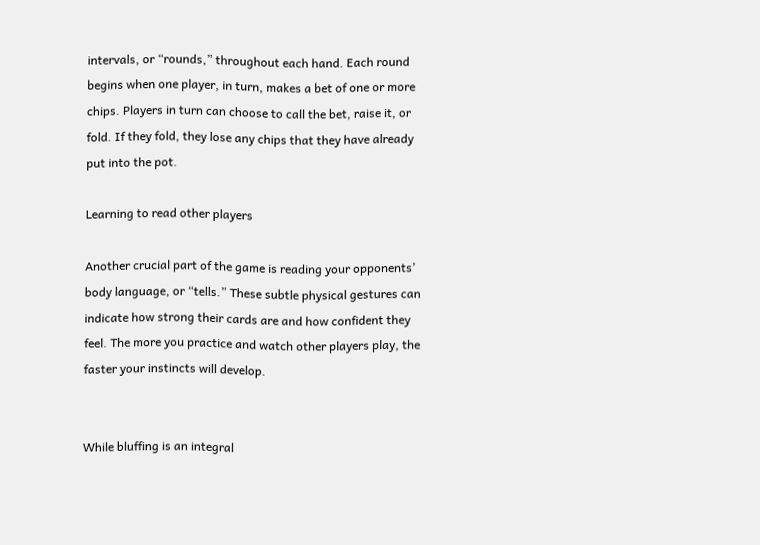intervals, or “rounds,” throughout each hand. Each round begins when one player, in turn, makes a bet of one or more chips. Players in turn can choose to call the bet, raise it, or fold. If they fold, they lose any chips that they have already put into the pot.

Learning to read other players

Another crucial part of the game is reading your opponents’ body language, or “tells.” These subtle physical gestures can indicate how strong their cards are and how confident they feel. The more you practice and watch other players play, the faster your instincts will develop.


While bluffing is an integral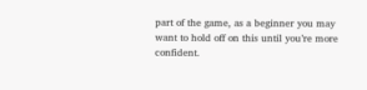part of the game, as a beginner you may want to hold off on this until you’re more confident.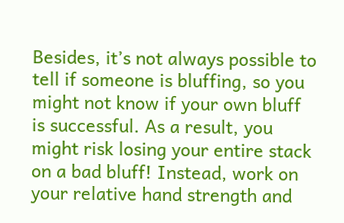Besides, it’s not always possible to tell if someone is bluffing, so you might not know if your own bluff is successful. As a result, you might risk losing your entire stack on a bad bluff! Instead, work on your relative hand strength and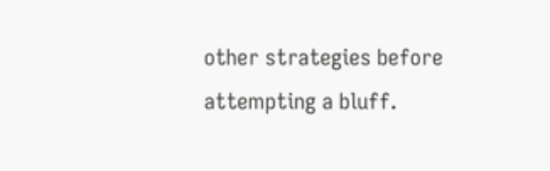other strategies before attempting a bluff.